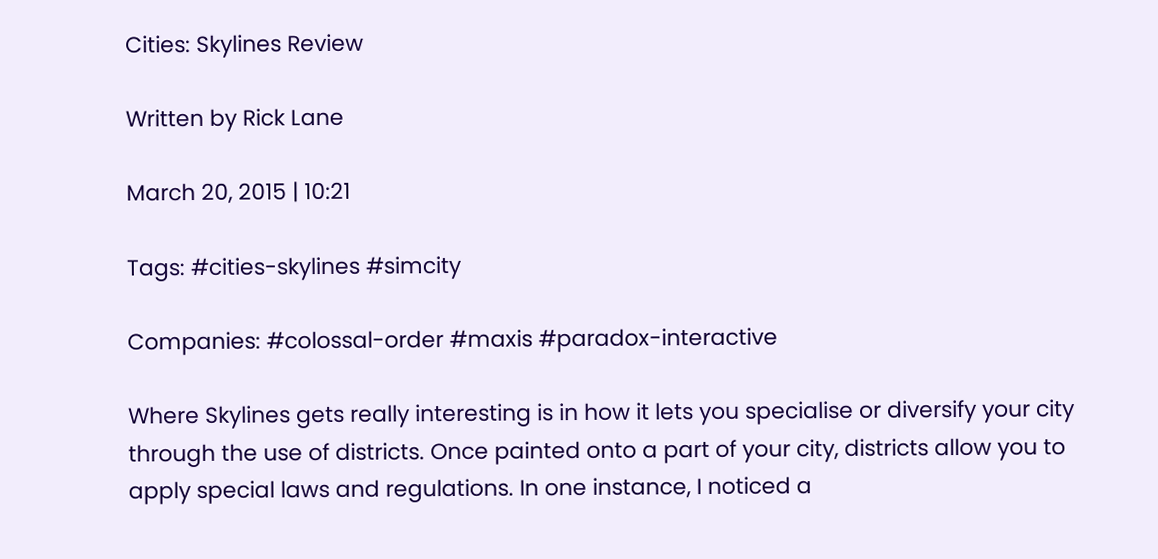Cities: Skylines Review

Written by Rick Lane

March 20, 2015 | 10:21

Tags: #cities-skylines #simcity

Companies: #colossal-order #maxis #paradox-interactive

Where Skylines gets really interesting is in how it lets you specialise or diversify your city through the use of districts. Once painted onto a part of your city, districts allow you to apply special laws and regulations. In one instance, I noticed a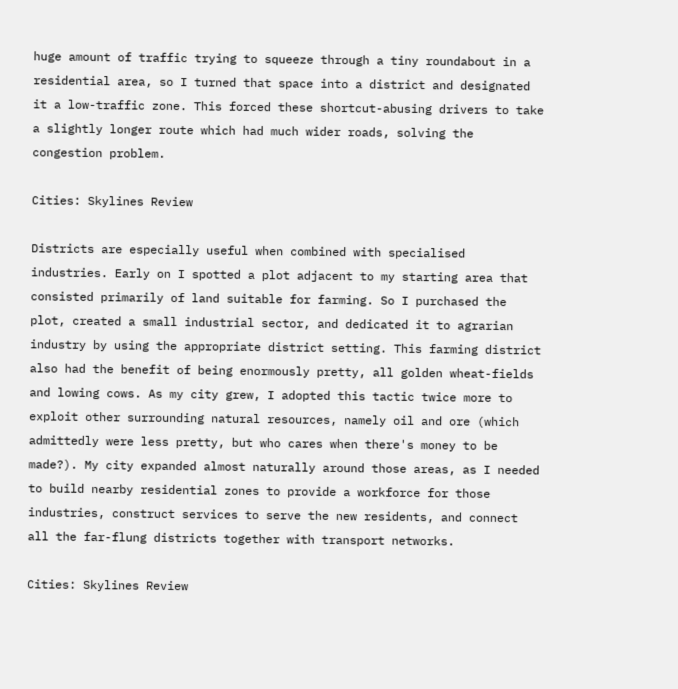huge amount of traffic trying to squeeze through a tiny roundabout in a residential area, so I turned that space into a district and designated it a low-traffic zone. This forced these shortcut-abusing drivers to take a slightly longer route which had much wider roads, solving the congestion problem.

Cities: Skylines Review

Districts are especially useful when combined with specialised industries. Early on I spotted a plot adjacent to my starting area that consisted primarily of land suitable for farming. So I purchased the plot, created a small industrial sector, and dedicated it to agrarian industry by using the appropriate district setting. This farming district also had the benefit of being enormously pretty, all golden wheat-fields and lowing cows. As my city grew, I adopted this tactic twice more to exploit other surrounding natural resources, namely oil and ore (which admittedly were less pretty, but who cares when there's money to be made?). My city expanded almost naturally around those areas, as I needed to build nearby residential zones to provide a workforce for those industries, construct services to serve the new residents, and connect all the far-flung districts together with transport networks.

Cities: Skylines Review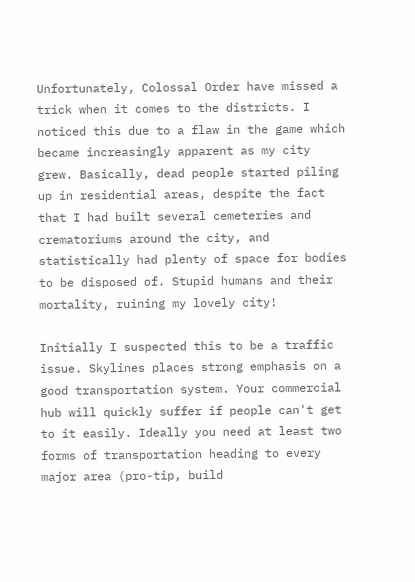Unfortunately, Colossal Order have missed a trick when it comes to the districts. I noticed this due to a flaw in the game which became increasingly apparent as my city grew. Basically, dead people started piling up in residential areas, despite the fact that I had built several cemeteries and crematoriums around the city, and statistically had plenty of space for bodies to be disposed of. Stupid humans and their mortality, ruining my lovely city!

Initially I suspected this to be a traffic issue. Skylines places strong emphasis on a good transportation system. Your commercial hub will quickly suffer if people can't get to it easily. Ideally you need at least two forms of transportation heading to every major area (pro-tip, build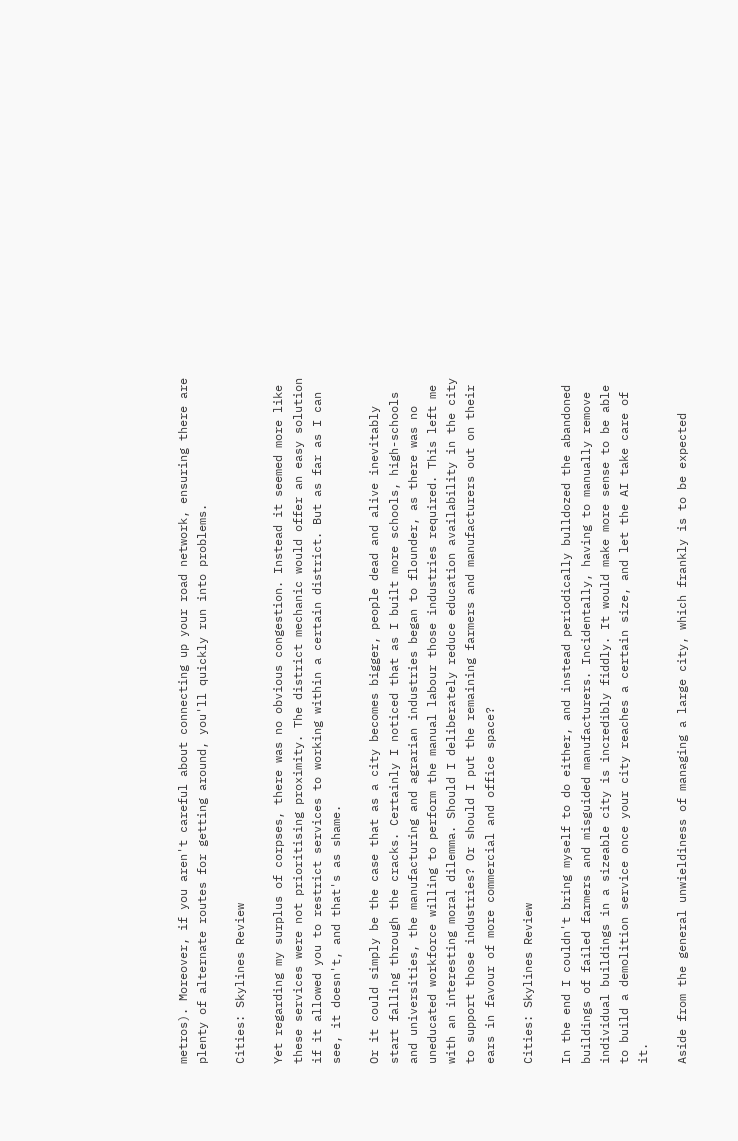metros). Moreover, if you aren't careful about connecting up your road network, ensuring there are plenty of alternate routes for getting around, you'll quickly run into problems.

Cities: Skylines Review

Yet regarding my surplus of corpses, there was no obvious congestion. Instead it seemed more like these services were not prioritising proximity. The district mechanic would offer an easy solution if it allowed you to restrict services to working within a certain district. But as far as I can see, it doesn't, and that's as shame.

Or it could simply be the case that as a city becomes bigger, people dead and alive inevitably start falling through the cracks. Certainly I noticed that as I built more schools, high-schools and universities, the manufacturing and agrarian industries began to flounder, as there was no uneducated workforce willing to perform the manual labour those industries required. This left me with an interesting moral dilemma. Should I deliberately reduce education availability in the city to support those industries? Or should I put the remaining farmers and manufacturers out on their ears in favour of more commercial and office space?

Cities: Skylines Review

In the end I couldn't bring myself to do either, and instead periodically bulldozed the abandoned buildings of failed farmers and misguided manufacturers. Incidentally, having to manually remove individual buildings in a sizeable city is incredibly fiddly. It would make more sense to be able to build a demolition service once your city reaches a certain size, and let the AI take care of it.

Aside from the general unwieldiness of managing a large city, which frankly is to be expected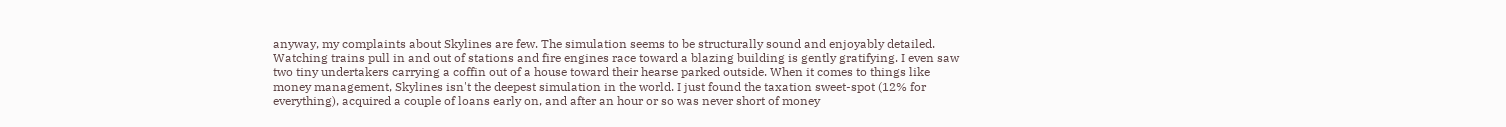anyway, my complaints about Skylines are few. The simulation seems to be structurally sound and enjoyably detailed. Watching trains pull in and out of stations and fire engines race toward a blazing building is gently gratifying. I even saw two tiny undertakers carrying a coffin out of a house toward their hearse parked outside. When it comes to things like money management, Skylines isn't the deepest simulation in the world. I just found the taxation sweet-spot (12% for everything), acquired a couple of loans early on, and after an hour or so was never short of money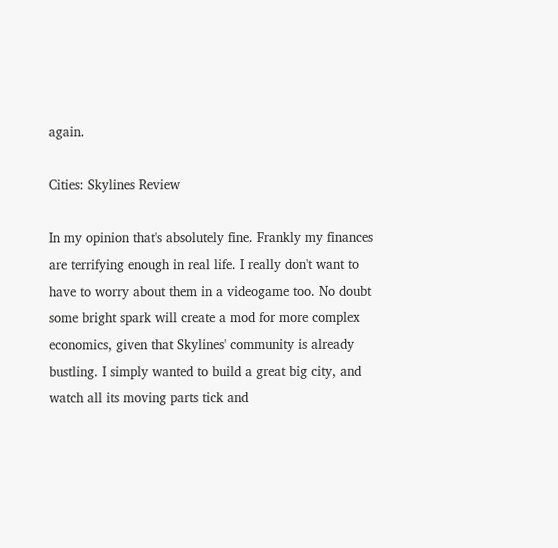again.

Cities: Skylines Review

In my opinion that's absolutely fine. Frankly my finances are terrifying enough in real life. I really don't want to have to worry about them in a videogame too. No doubt some bright spark will create a mod for more complex economics, given that Skylines' community is already bustling. I simply wanted to build a great big city, and watch all its moving parts tick and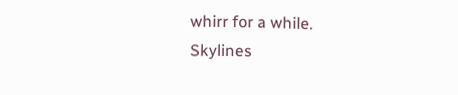whirr for a while. Skylines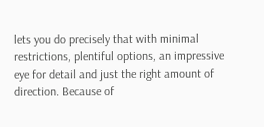lets you do precisely that with minimal restrictions, plentiful options, an impressive eye for detail and just the right amount of direction. Because of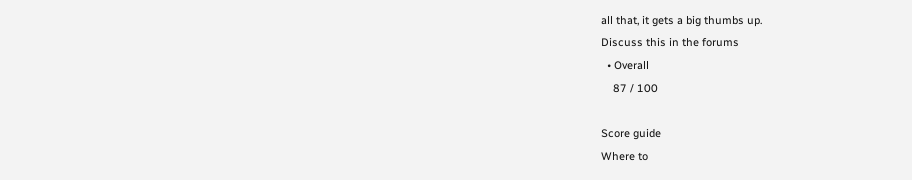all that, it gets a big thumbs up.
Discuss this in the forums
  • Overall
    87 / 100

Score guide
Where to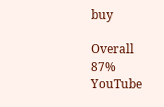buy

Overall 87%
YouTube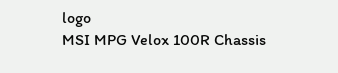logo
MSI MPG Velox 100R Chassis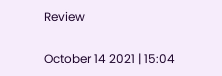Review

October 14 2021 | 15:04